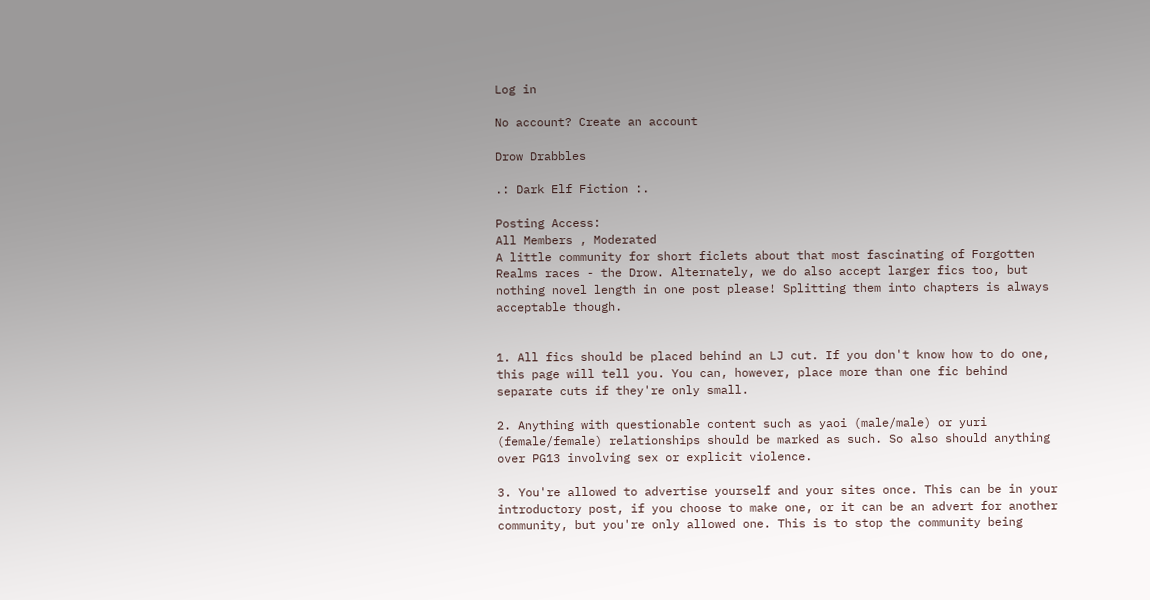Log in

No account? Create an account

Drow Drabbles

.: Dark Elf Fiction :.

Posting Access:
All Members , Moderated
A little community for short ficlets about that most fascinating of Forgotten Realms races - the Drow. Alternately, we do also accept larger fics too, but nothing novel length in one post please! Splitting them into chapters is always acceptable though.


1. All fics should be placed behind an LJ cut. If you don't know how to do one, this page will tell you. You can, however, place more than one fic behind separate cuts if they're only small.

2. Anything with questionable content such as yaoi (male/male) or yuri (female/female) relationships should be marked as such. So also should anything over PG13 involving sex or explicit violence.

3. You're allowed to advertise yourself and your sites once. This can be in your introductory post, if you choose to make one, or it can be an advert for another community, but you're only allowed one. This is to stop the community being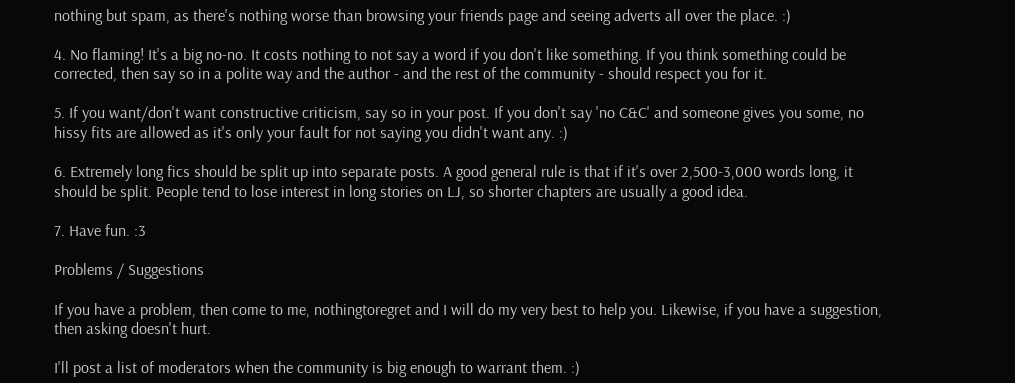nothing but spam, as there's nothing worse than browsing your friends page and seeing adverts all over the place. :)

4. No flaming! It's a big no-no. It costs nothing to not say a word if you don't like something. If you think something could be corrected, then say so in a polite way and the author - and the rest of the community - should respect you for it.

5. If you want/don't want constructive criticism, say so in your post. If you don't say 'no C&C' and someone gives you some, no hissy fits are allowed as it's only your fault for not saying you didn't want any. :)

6. Extremely long fics should be split up into separate posts. A good general rule is that if it's over 2,500-3,000 words long, it should be split. People tend to lose interest in long stories on LJ, so shorter chapters are usually a good idea.

7. Have fun. :3

Problems / Suggestions

If you have a problem, then come to me, nothingtoregret and I will do my very best to help you. Likewise, if you have a suggestion, then asking doesn't hurt.

I'll post a list of moderators when the community is big enough to warrant them. :)